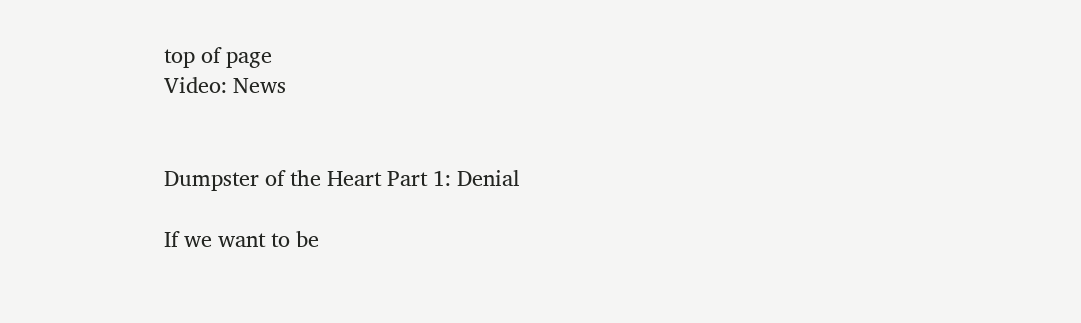top of page
Video: News


Dumpster of the Heart Part 1: Denial

If we want to be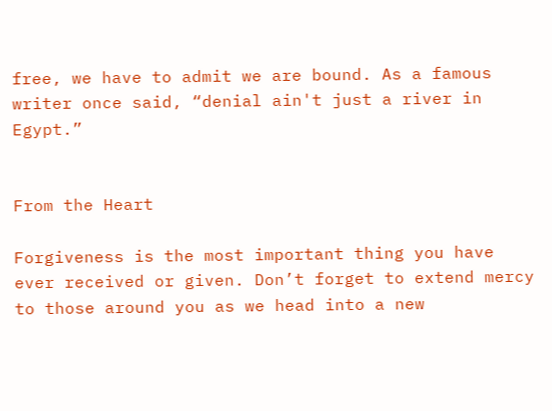free, we have to admit we are bound. As a famous writer once said, “denial ain't just a river in Egypt.”


From the Heart

Forgiveness is the most important thing you have ever received or given. Don’t forget to extend mercy to those around you as we head into a new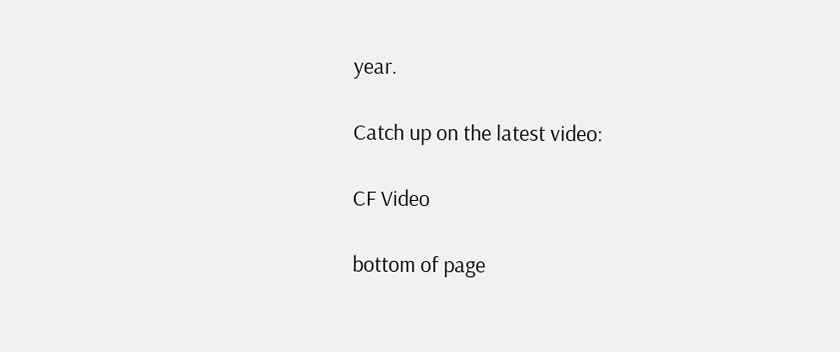year.

Catch up on the latest video:

CF Video

bottom of page